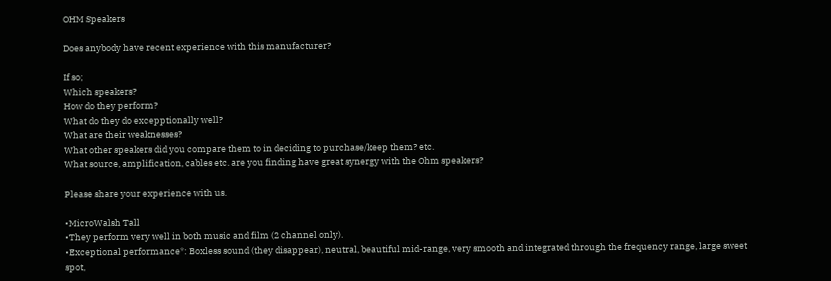OHM Speakers

Does anybody have recent experience with this manufacturer?

If so;
Which speakers?
How do they perform?
What do they do excepptionally well?
What are their weaknesses?
What other speakers did you compare them to in deciding to purchase/keep them? etc.
What source, amplification, cables etc. are you finding have great synergy with the Ohm speakers?

Please share your experience with us.

•MicroWalsh Tall
•They perform very well in both music and film (2 channel only).
•Exceptional performance*: Boxless sound (they disappear), neutral, beautiful mid-range, very smooth and integrated through the frequency range, large sweet spot,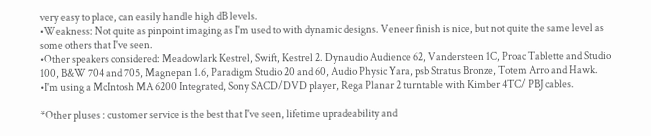very easy to place, can easily handle high dB levels.
•Weakness: Not quite as pinpoint imaging as I'm used to with dynamic designs. Veneer finish is nice, but not quite the same level as some others that I've seen.
•Other speakers considered: Meadowlark Kestrel, Swift, Kestrel 2. Dynaudio Audience 62, Vandersteen 1C, Proac Tablette and Studio 100, B&W 704 and 705, Magnepan 1.6, Paradigm Studio 20 and 60, Audio Physic Yara, psb Stratus Bronze, Totem Arro and Hawk.
•I'm using a McIntosh MA 6200 Integrated, Sony SACD/DVD player, Rega Planar 2 turntable with Kimber 4TC/ PBJ cables.

*Other pluses : customer service is the best that I've seen, lifetime upradeability and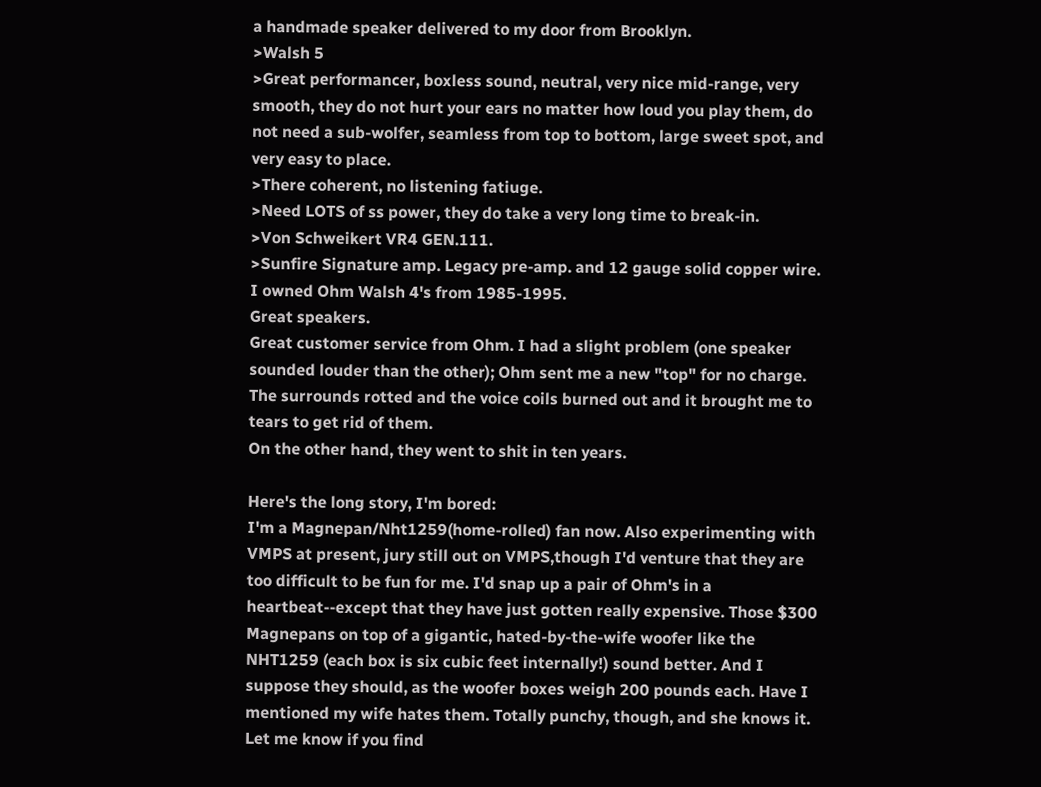a handmade speaker delivered to my door from Brooklyn.
>Walsh 5
>Great performancer, boxless sound, neutral, very nice mid-range, very smooth, they do not hurt your ears no matter how loud you play them, do not need a sub-wolfer, seamless from top to bottom, large sweet spot, and very easy to place.
>There coherent, no listening fatiuge.
>Need LOTS of ss power, they do take a very long time to break-in.
>Von Schweikert VR4 GEN.111.
>Sunfire Signature amp. Legacy pre-amp. and 12 gauge solid copper wire.
I owned Ohm Walsh 4's from 1985-1995.
Great speakers.
Great customer service from Ohm. I had a slight problem (one speaker sounded louder than the other); Ohm sent me a new "top" for no charge.
The surrounds rotted and the voice coils burned out and it brought me to tears to get rid of them.
On the other hand, they went to shit in ten years.

Here's the long story, I'm bored:
I'm a Magnepan/Nht1259(home-rolled) fan now. Also experimenting with VMPS at present, jury still out on VMPS,though I'd venture that they are too difficult to be fun for me. I'd snap up a pair of Ohm's in a heartbeat--except that they have just gotten really expensive. Those $300 Magnepans on top of a gigantic, hated-by-the-wife woofer like the NHT1259 (each box is six cubic feet internally!) sound better. And I suppose they should, as the woofer boxes weigh 200 pounds each. Have I mentioned my wife hates them. Totally punchy, though, and she knows it.
Let me know if you find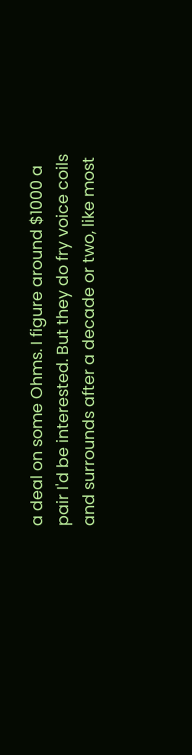a deal on some Ohms. I figure around $1000 a pair I'd be interested. But they do fry voice coils and surrounds after a decade or two, like most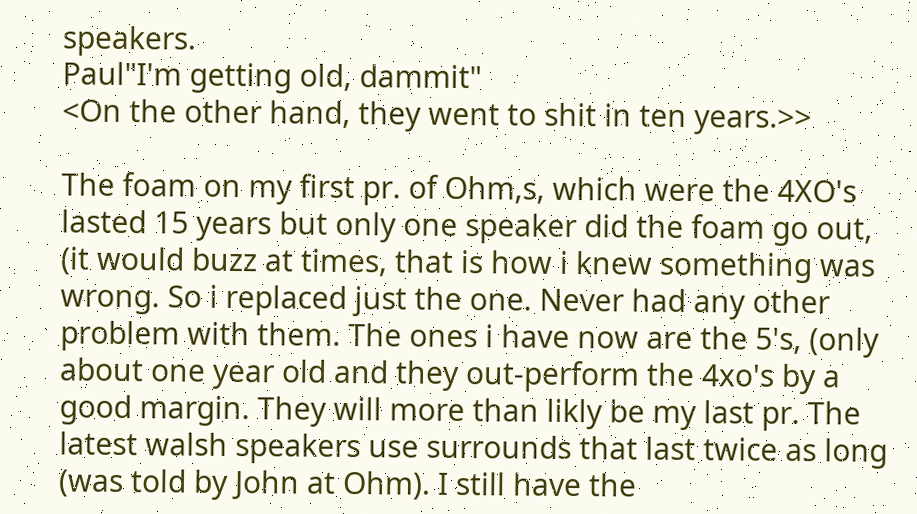speakers.
Paul"I'm getting old, dammit"
<On the other hand, they went to shit in ten years.>>

The foam on my first pr. of Ohm,s, which were the 4XO's lasted 15 years but only one speaker did the foam go out, (it would buzz at times, that is how i knew something was wrong. So i replaced just the one. Never had any other problem with them. The ones i have now are the 5's, (only about one year old and they out-perform the 4xo's by a good margin. They will more than likly be my last pr. The latest walsh speakers use surrounds that last twice as long (was told by John at Ohm). I still have the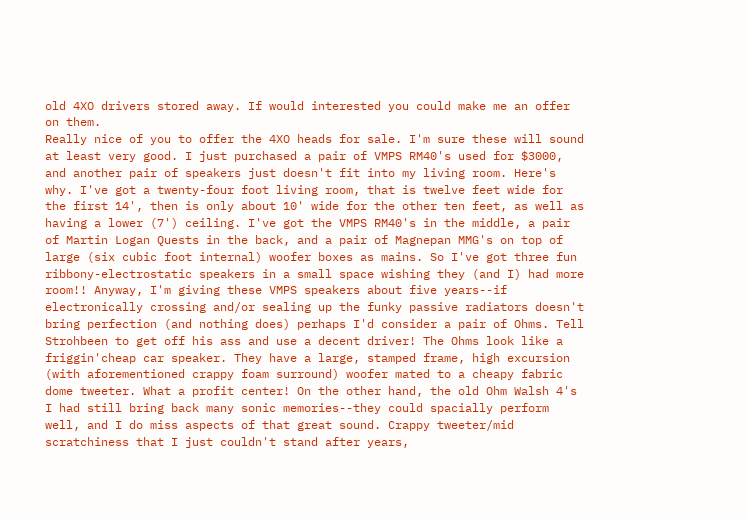old 4XO drivers stored away. If would interested you could make me an offer on them.
Really nice of you to offer the 4XO heads for sale. I'm sure these will sound at least very good. I just purchased a pair of VMPS RM40's used for $3000, and another pair of speakers just doesn't fit into my living room. Here's why. I've got a twenty-four foot living room, that is twelve feet wide for the first 14', then is only about 10' wide for the other ten feet, as well as having a lower (7') ceiling. I've got the VMPS RM40's in the middle, a pair of Martin Logan Quests in the back, and a pair of Magnepan MMG's on top of large (six cubic foot internal) woofer boxes as mains. So I've got three fun ribbony-electrostatic speakers in a small space wishing they (and I) had more room!! Anyway, I'm giving these VMPS speakers about five years--if electronically crossing and/or sealing up the funky passive radiators doesn't bring perfection (and nothing does) perhaps I'd consider a pair of Ohms. Tell Strohbeen to get off his ass and use a decent driver! The Ohms look like a friggin'cheap car speaker. They have a large, stamped frame, high excursion (with aforementioned crappy foam surround) woofer mated to a cheapy fabric dome tweeter. What a profit center! On the other hand, the old Ohm Walsh 4's I had still bring back many sonic memories--they could spacially perform well, and I do miss aspects of that great sound. Crappy tweeter/mid scratchiness that I just couldn't stand after years,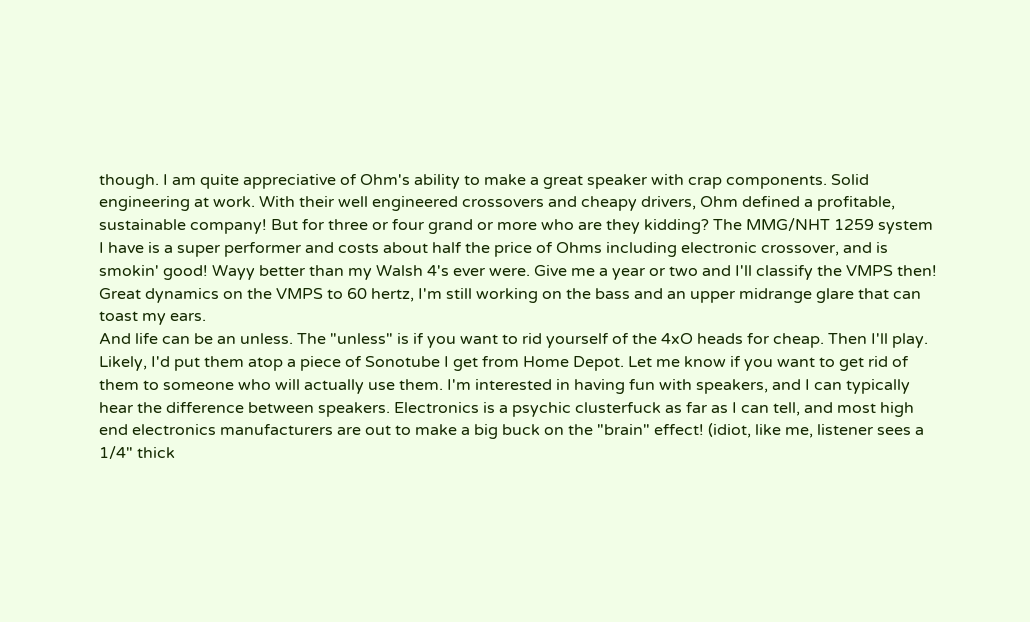though. I am quite appreciative of Ohm's ability to make a great speaker with crap components. Solid engineering at work. With their well engineered crossovers and cheapy drivers, Ohm defined a profitable, sustainable company! But for three or four grand or more who are they kidding? The MMG/NHT 1259 system I have is a super performer and costs about half the price of Ohms including electronic crossover, and is smokin' good! Wayy better than my Walsh 4's ever were. Give me a year or two and I'll classify the VMPS then! Great dynamics on the VMPS to 60 hertz, I'm still working on the bass and an upper midrange glare that can toast my ears.
And life can be an unless. The "unless" is if you want to rid yourself of the 4xO heads for cheap. Then I'll play. Likely, I'd put them atop a piece of Sonotube I get from Home Depot. Let me know if you want to get rid of them to someone who will actually use them. I'm interested in having fun with speakers, and I can typically hear the difference between speakers. Electronics is a psychic clusterfuck as far as I can tell, and most high end electronics manufacturers are out to make a big buck on the "brain" effect! (idiot, like me, listener sees a 1/4" thick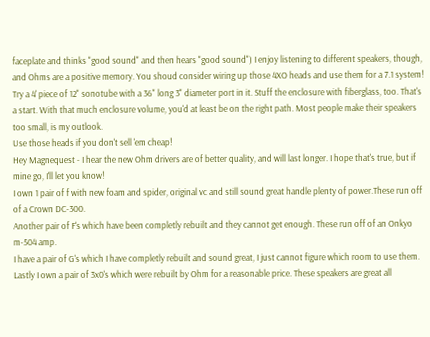faceplate and thinks "good sound" and then hears "good sound") I enjoy listening to different speakers, though, and Ohms are a positive memory. You shoud consider wiring up those 4XO heads and use them for a 7.1 system! Try a 4' piece of 12" sonotube with a 36" long 3" diameter port in it. Stuff the enclosure with fiberglass, too. That's a start. With that much enclosure volume, you'd at least be on the right path. Most people make their speakers too small, is my outlook.
Use those heads if you don't sell 'em cheap!
Hey Magnequest - I hear the new Ohm drivers are of better quality, and will last longer. I hope that's true, but if mine go, I'll let you know!
I own 1 pair of f with new foam and spider, original vc and still sound great handle plenty of power.These run off of a Crown DC-300.
Another pair of F's which have been completly rebuilt and they cannot get enough. These run off of an Onkyo m-504 amp.
I have a pair of G's which I have completly rebuilt and sound great, I just cannot figure which room to use them.
Lastly I own a pair of 3x0's which were rebuilt by Ohm for a reasonable price. These speakers are great all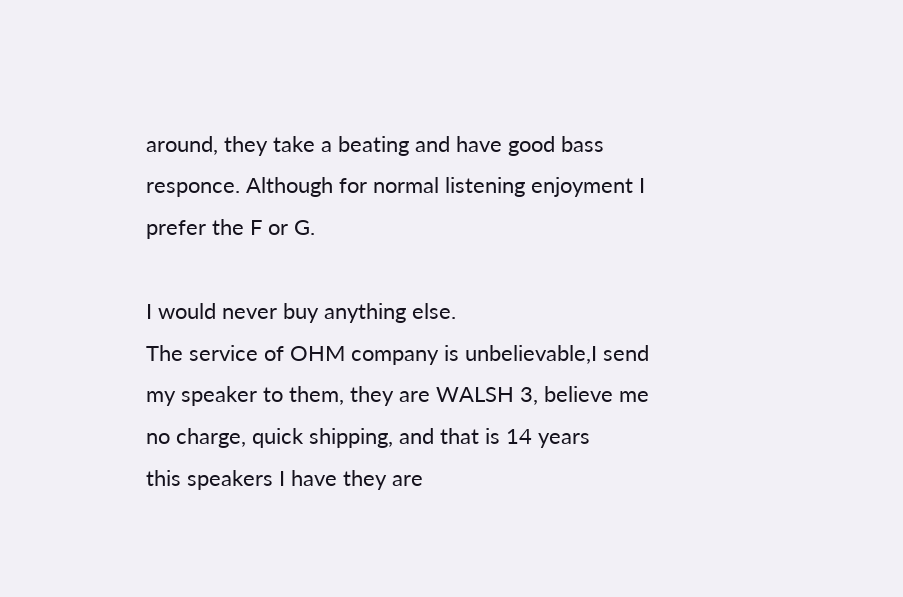around, they take a beating and have good bass responce. Although for normal listening enjoyment I prefer the F or G.

I would never buy anything else.
The service of OHM company is unbelievable,I send
my speaker to them, they are WALSH 3, believe me
no charge, quick shipping, and that is 14 years
this speakers I have they are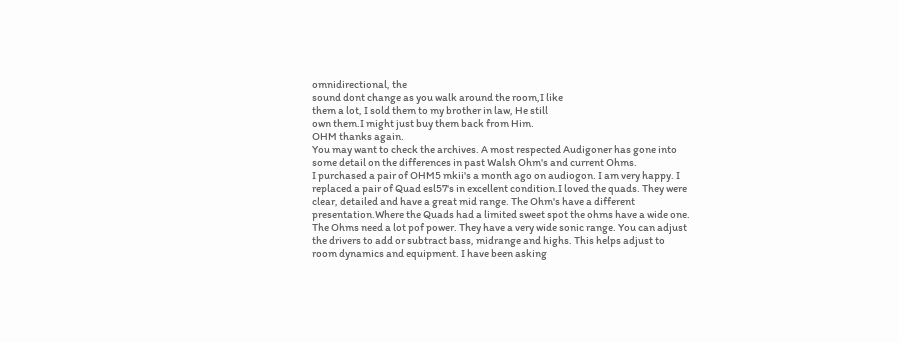omnidirectional, the
sound dont change as you walk around the room,I like
them a lot, I sold them to my brother in law, He still
own them.I might just buy them back from Him.
OHM thanks again.
You may want to check the archives. A most respected Audigoner has gone into some detail on the differences in past Walsh Ohm's and current Ohms.
I purchased a pair of OHM5 mkii's a month ago on audiogon. I am very happy. I replaced a pair of Quad esl57's in excellent condition.I loved the quads. They were clear, detailed and have a great mid range. The Ohm's have a different presentation.Where the Quads had a limited sweet spot the ohms have a wide one. The Ohms need a lot pof power. They have a very wide sonic range. You can adjust the drivers to add or subtract bass, midrange and highs. This helps adjust to room dynamics and equipment. I have been asking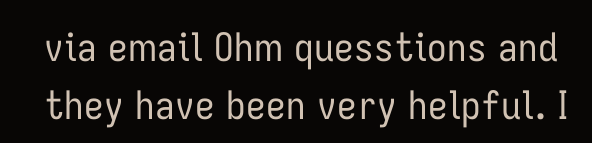via email Ohm quesstions and they have been very helpful. I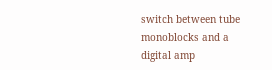switch between tube monoblocks and a digital amp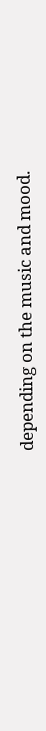depending on the music and mood.